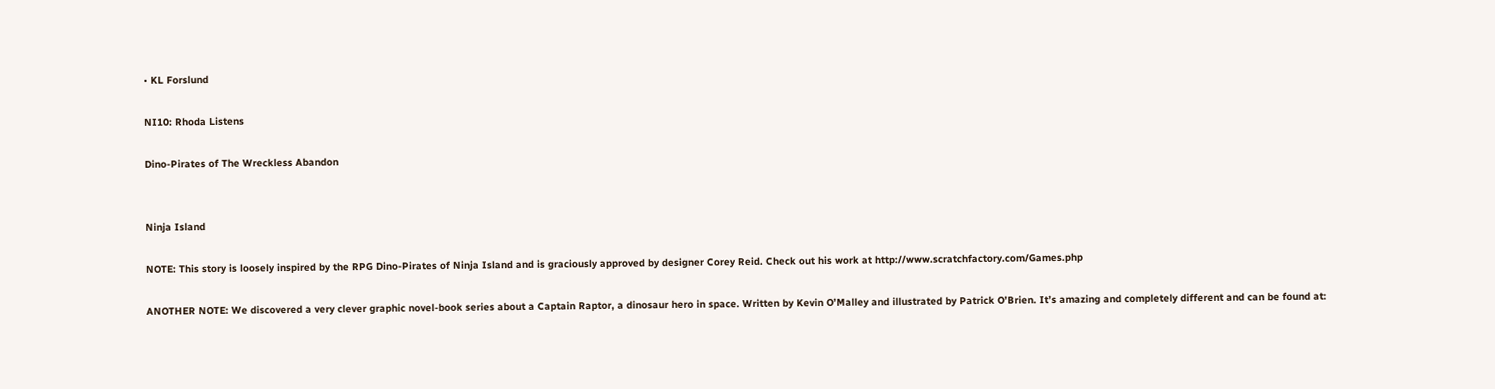• KL Forslund

NI10: Rhoda Listens

Dino-Pirates of The Wreckless Abandon


Ninja Island

NOTE: This story is loosely inspired by the RPG Dino-Pirates of Ninja Island and is graciously approved by designer Corey Reid. Check out his work at http://www.scratchfactory.com/Games.php

ANOTHER NOTE: We discovered a very clever graphic novel-book series about a Captain Raptor, a dinosaur hero in space. Written by Kevin O’Malley and illustrated by Patrick O’Brien. It’s amazing and completely different and can be found at: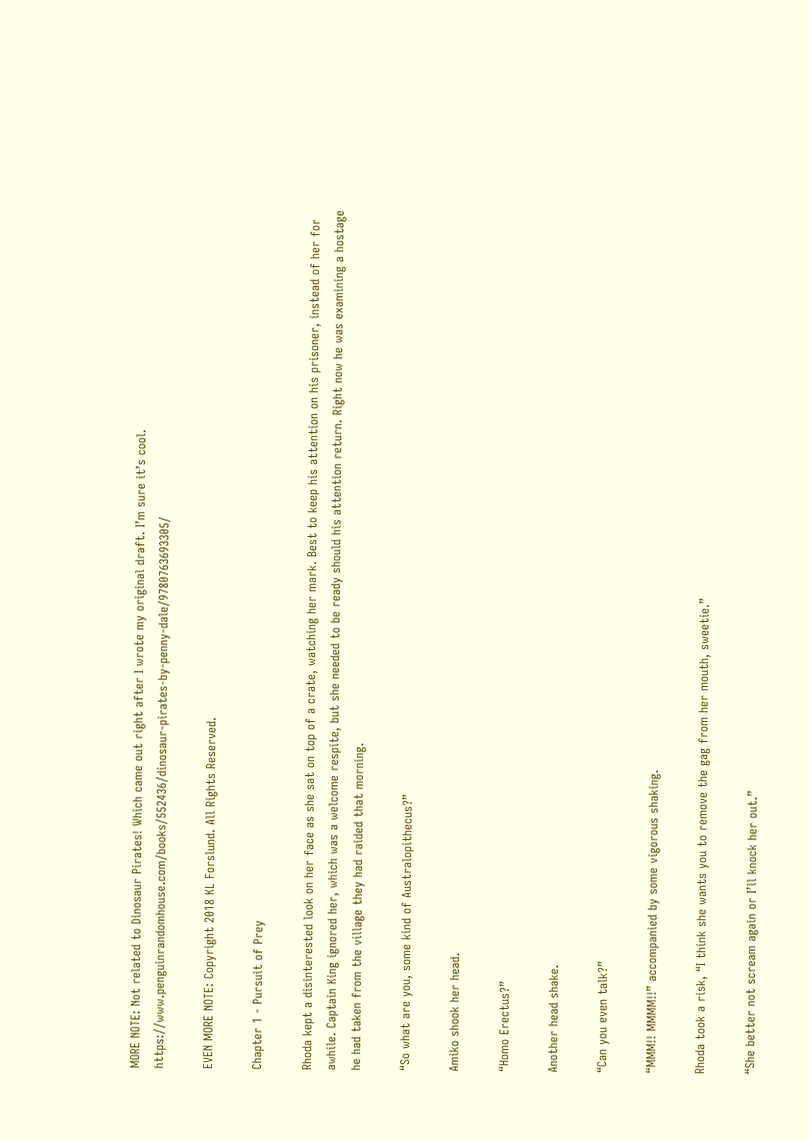MORE NOTE: Not related to Dinosaur Pirates! Which came out right after I wrote my original draft. I’m sure it’s cool. https://www.penguinrandomhouse.com/books/552436/dinosaur-pirates-by-penny-dale/9780763693305/

EVEN MORE NOTE: Copyright 2018 KL Forslund. All Rights Reserved.

Chapter 1 - Pursuit of Prey

Rhoda kept a disinterested look on her face as she sat on top of a crate, watching her mark. Best to keep his attention on his prisoner, instead of her for awhile. Captain King ignored her, which was a welcome respite, but she needed to be ready should his attention return. Right now he was examining a hostage he had taken from the village they had raided that morning.

“So what are you, some kind of Australopithecus?”

Amiko shook her head.

“Homo Erectus?”

Another head shake.

“Can you even talk?”

“MMM!! MMMM!!” accompanied by some vigorous shaking.

Rhoda took a risk, “I think she wants you to remove the gag from her mouth, sweetie.”

“She better not scream again or I’ll knock her out.”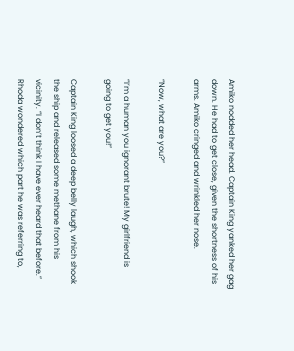Amiko nodded her head. Captain King yanked her gag down. He had to get close, given the shortness of his arms. Amiko cringed and wrinkled her nose.

“Now, what are you?”

“I’m a human you ignorant brute! My girlfriend is going to get you!”

Captain King loosed a deep belly laugh, which shook the ship and released some methane from his vicinity. “I don’t think I have ever heard that before.” Rhoda wondered which part he was referring to,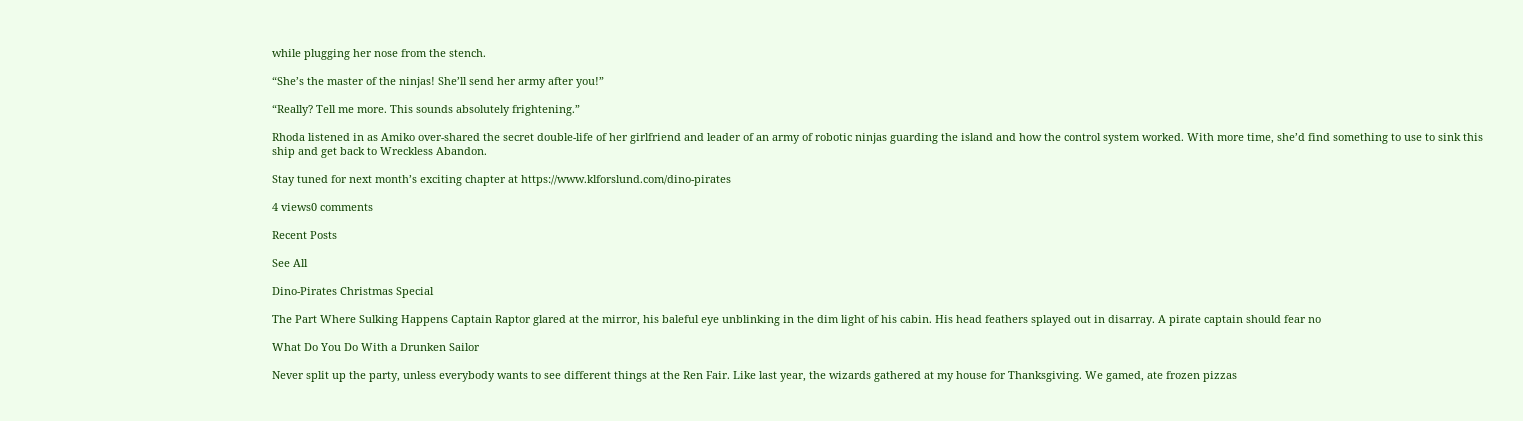while plugging her nose from the stench.

“She’s the master of the ninjas! She’ll send her army after you!”

“Really? Tell me more. This sounds absolutely frightening.”

Rhoda listened in as Amiko over-shared the secret double-life of her girlfriend and leader of an army of robotic ninjas guarding the island and how the control system worked. With more time, she’d find something to use to sink this ship and get back to Wreckless Abandon.

Stay tuned for next month’s exciting chapter at https://www.klforslund.com/dino-pirates

4 views0 comments

Recent Posts

See All

Dino-Pirates Christmas Special

The Part Where Sulking Happens Captain Raptor glared at the mirror, his baleful eye unblinking in the dim light of his cabin. His head feathers splayed out in disarray. A pirate captain should fear no

What Do You Do With a Drunken Sailor

Never split up the party, unless everybody wants to see different things at the Ren Fair. Like last year, the wizards gathered at my house for Thanksgiving. We gamed, ate frozen pizzas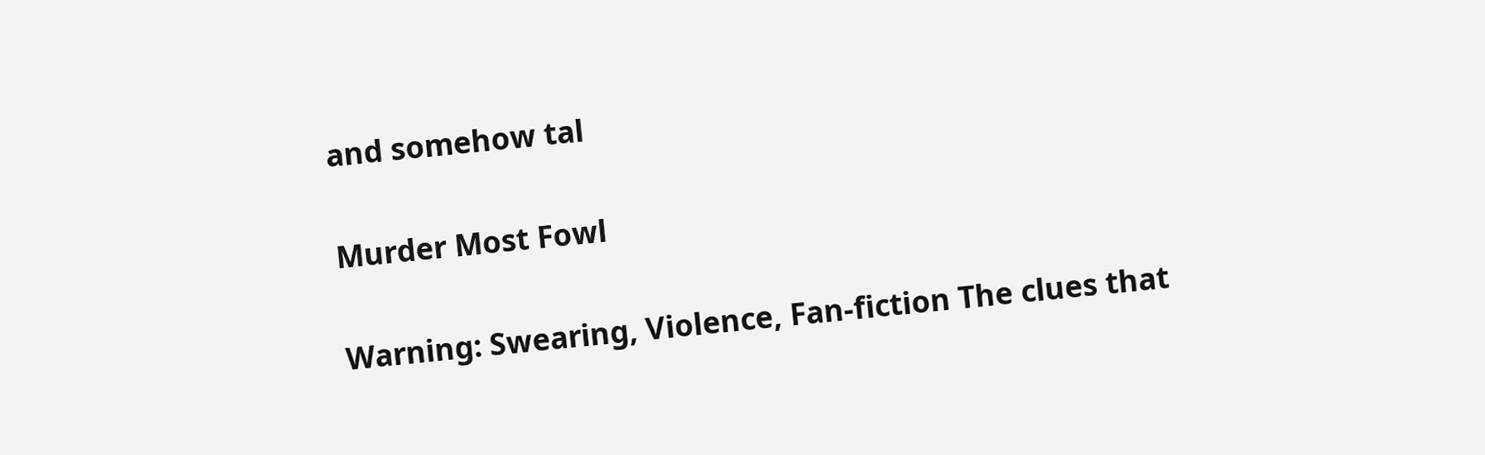and somehow tal

Murder Most Fowl

Warning: Swearing, Violence, Fan-fiction The clues that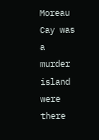Moreau Cay was a murder island were there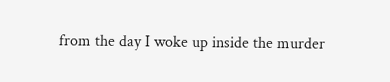from the day I woke up inside the murder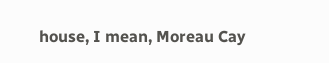house, I mean, Moreau Cay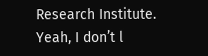Research Institute. Yeah, I don’t l